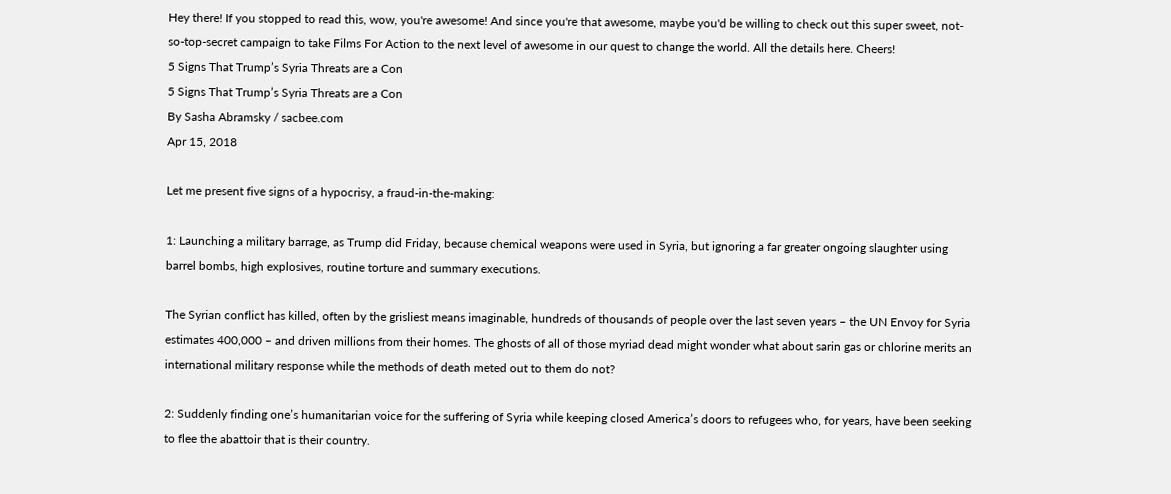Hey there! If you stopped to read this, wow, you're awesome! And since you're that awesome, maybe you'd be willing to check out this super sweet, not-so-top-secret campaign to take Films For Action to the next level of awesome in our quest to change the world. All the details here. Cheers!
5 Signs That Trump’s Syria Threats are a Con
5 Signs That Trump’s Syria Threats are a Con
By Sasha Abramsky / sacbee.com
Apr 15, 2018

Let me present five signs of a hypocrisy, a fraud-in-the-making:

1: Launching a military barrage, as Trump did Friday, because chemical weapons were used in Syria, but ignoring a far greater ongoing slaughter using barrel bombs, high explosives, routine torture and summary executions.

The Syrian conflict has killed, often by the grisliest means imaginable, hundreds of thousands of people over the last seven years – the UN Envoy for Syria estimates 400,000 – and driven millions from their homes. The ghosts of all of those myriad dead might wonder what about sarin gas or chlorine merits an international military response while the methods of death meted out to them do not?

2: Suddenly finding one’s humanitarian voice for the suffering of Syria while keeping closed America’s doors to refugees who, for years, have been seeking to flee the abattoir that is their country.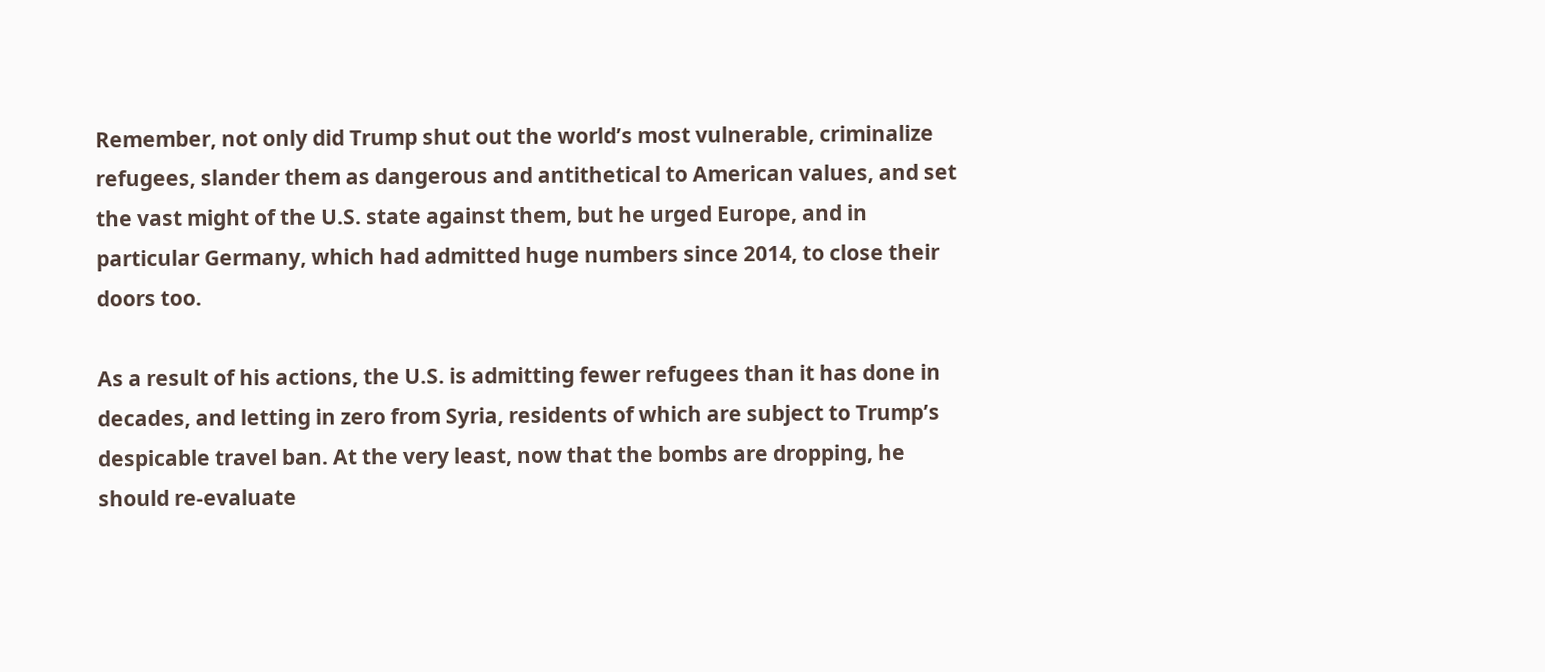Remember, not only did Trump shut out the world’s most vulnerable, criminalize refugees, slander them as dangerous and antithetical to American values, and set the vast might of the U.S. state against them, but he urged Europe, and in particular Germany, which had admitted huge numbers since 2014, to close their doors too.

As a result of his actions, the U.S. is admitting fewer refugees than it has done in decades, and letting in zero from Syria, residents of which are subject to Trump’s despicable travel ban. At the very least, now that the bombs are dropping, he should re-evaluate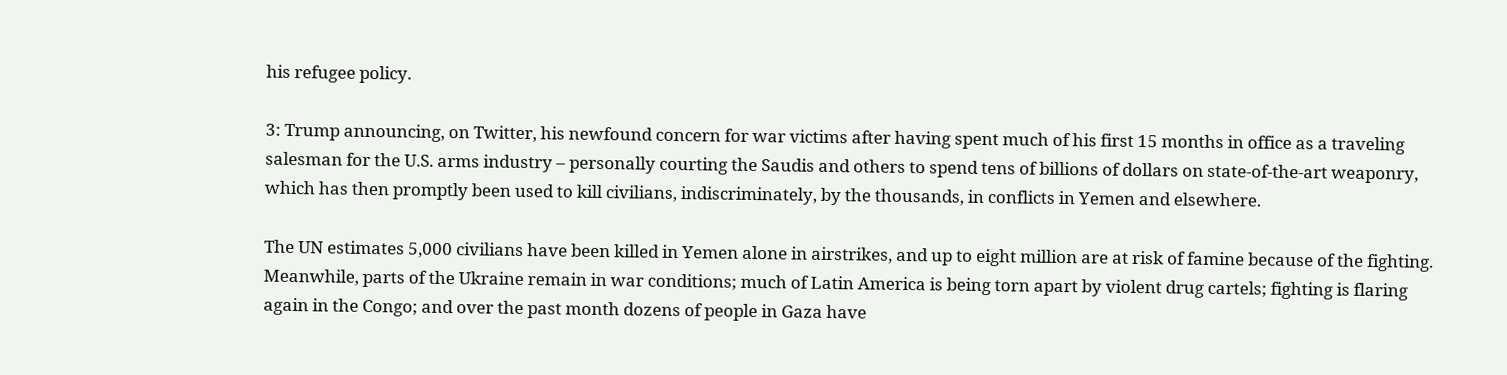his refugee policy.

3: Trump announcing, on Twitter, his newfound concern for war victims after having spent much of his first 15 months in office as a traveling salesman for the U.S. arms industry – personally courting the Saudis and others to spend tens of billions of dollars on state-of-the-art weaponry, which has then promptly been used to kill civilians, indiscriminately, by the thousands, in conflicts in Yemen and elsewhere.

The UN estimates 5,000 civilians have been killed in Yemen alone in airstrikes, and up to eight million are at risk of famine because of the fighting. Meanwhile, parts of the Ukraine remain in war conditions; much of Latin America is being torn apart by violent drug cartels; fighting is flaring again in the Congo; and over the past month dozens of people in Gaza have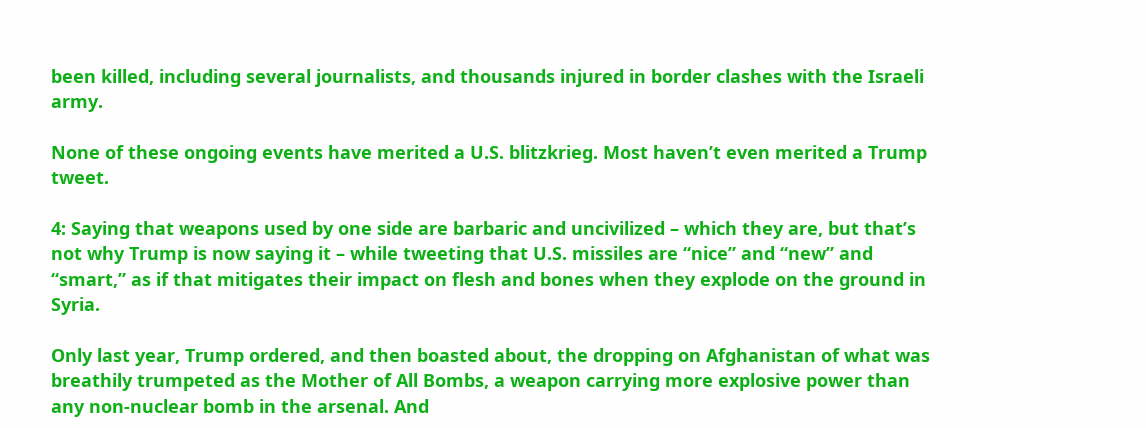been killed, including several journalists, and thousands injured in border clashes with the Israeli army.

None of these ongoing events have merited a U.S. blitzkrieg. Most haven’t even merited a Trump tweet.

4: Saying that weapons used by one side are barbaric and uncivilized – which they are, but that’s not why Trump is now saying it – while tweeting that U.S. missiles are “nice” and “new” and “smart,” as if that mitigates their impact on flesh and bones when they explode on the ground in Syria.

Only last year, Trump ordered, and then boasted about, the dropping on Afghanistan of what was breathily trumpeted as the Mother of All Bombs, a weapon carrying more explosive power than any non-nuclear bomb in the arsenal. And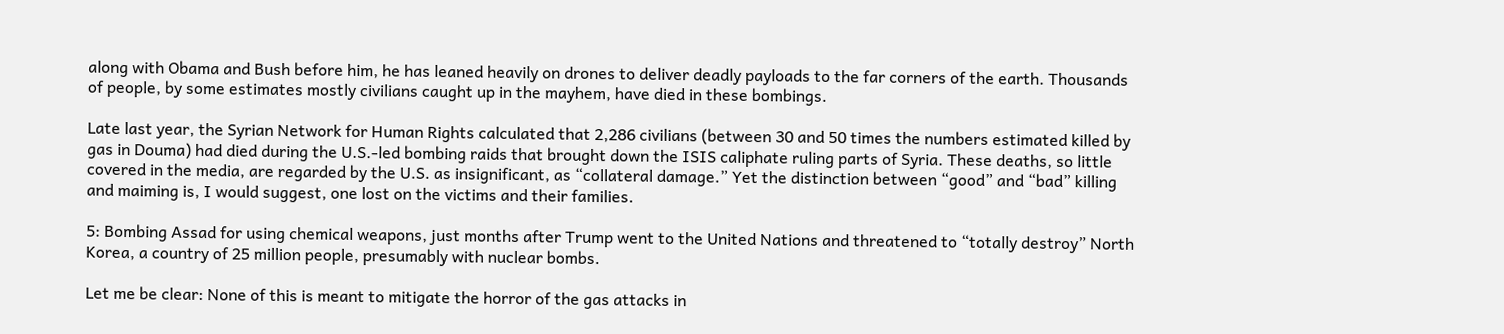along with Obama and Bush before him, he has leaned heavily on drones to deliver deadly payloads to the far corners of the earth. Thousands of people, by some estimates mostly civilians caught up in the mayhem, have died in these bombings.

Late last year, the Syrian Network for Human Rights calculated that 2,286 civilians (between 30 and 50 times the numbers estimated killed by gas in Douma) had died during the U.S.-led bombing raids that brought down the ISIS caliphate ruling parts of Syria. These deaths, so little covered in the media, are regarded by the U.S. as insignificant, as “collateral damage.” Yet the distinction between “good” and “bad” killing and maiming is, I would suggest, one lost on the victims and their families.

5: Bombing Assad for using chemical weapons, just months after Trump went to the United Nations and threatened to “totally destroy” North Korea, a country of 25 million people, presumably with nuclear bombs.

Let me be clear: None of this is meant to mitigate the horror of the gas attacks in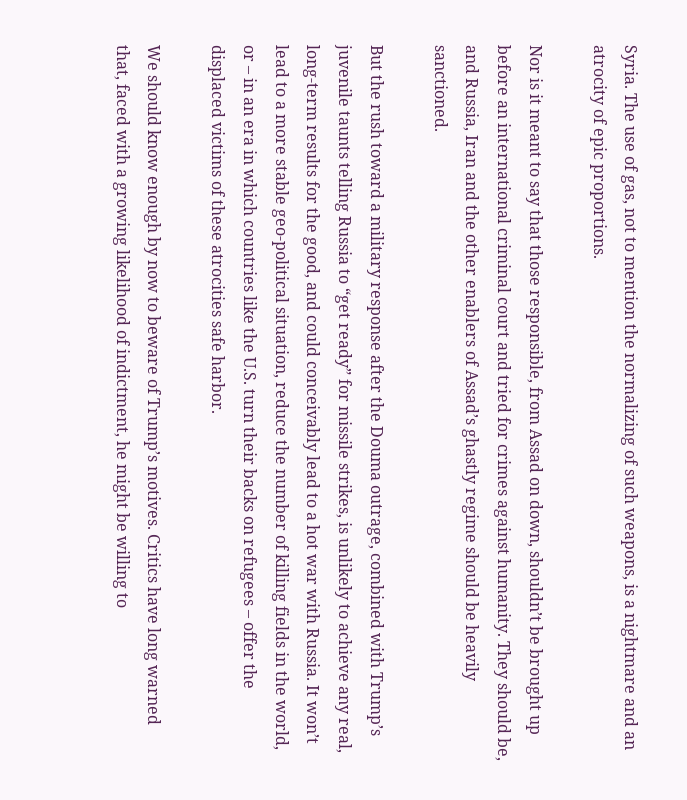Syria. The use of gas, not to mention the normalizing of such weapons, is a nightmare and an atrocity of epic proportions.

Nor is it meant to say that those responsible, from Assad on down, shouldn’t be brought up before an international criminal court and tried for crimes against humanity. They should be, and Russia, Iran and the other enablers of Assad’s ghastly regime should be heavily sanctioned.

But the rush toward a military response after the Douma outrage, combined with Trump’s juvenile taunts telling Russia to “get ready” for missile strikes, is unlikely to achieve any real, long-term results for the good, and could conceivably lead to a hot war with Russia. It won’t lead to a more stable geo-political situation, reduce the number of killing fields in the world, or – in an era in which countries like the U.S. turn their backs on refugees – offer the displaced victims of these atrocities safe harbor.

We should know enough by now to beware of Trump’s motives. Critics have long warned that, faced with a growing likelihood of indictment, he might be willing to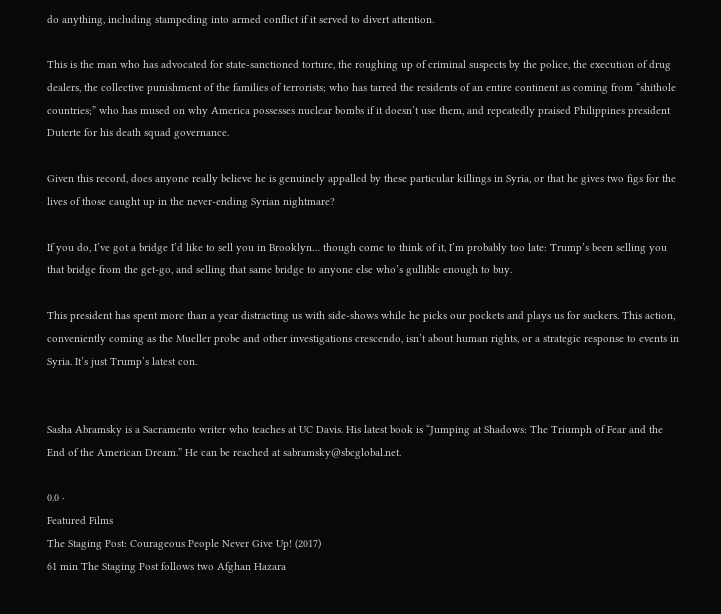do anything, including stampeding into armed conflict if it served to divert attention.

This is the man who has advocated for state-sanctioned torture, the roughing up of criminal suspects by the police, the execution of drug dealers, the collective punishment of the families of terrorists; who has tarred the residents of an entire continent as coming from “shithole countries;” who has mused on why America possesses nuclear bombs if it doesn’t use them, and repeatedly praised Philippines president Duterte for his death squad governance.

Given this record, does anyone really believe he is genuinely appalled by these particular killings in Syria, or that he gives two figs for the lives of those caught up in the never-ending Syrian nightmare?

If you do, I’ve got a bridge I’d like to sell you in Brooklyn… though come to think of it, I’m probably too late: Trump’s been selling you that bridge from the get-go, and selling that same bridge to anyone else who’s gullible enough to buy.

This president has spent more than a year distracting us with side-shows while he picks our pockets and plays us for suckers. This action, conveniently coming as the Mueller probe and other investigations crescendo, isn’t about human rights, or a strategic response to events in Syria. It’s just Trump’s latest con.


Sasha Abramsky is a Sacramento writer who teaches at UC Davis. His latest book is “Jumping at Shadows: The Triumph of Fear and the End of the American Dream.” He can be reached at sabramsky@sbcglobal.net.

0.0 ·
Featured Films
The Staging Post: Courageous People Never Give Up! (2017)
61 min The Staging Post follows two Afghan Hazara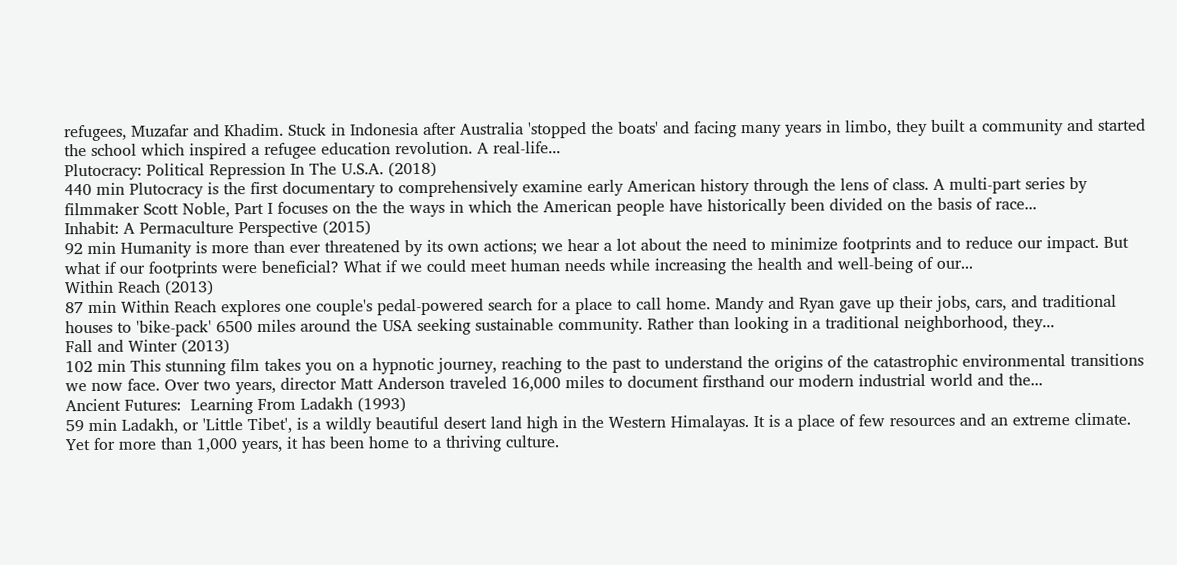refugees, Muzafar and Khadim. Stuck in Indonesia after Australia 'stopped the boats' and facing many years in limbo, they built a community and started the school which inspired a refugee education revolution. A real-life...
Plutocracy: Political Repression In The U.S.A. (2018)
440 min Plutocracy is the first documentary to comprehensively examine early American history through the lens of class. A multi-part series by filmmaker Scott Noble, Part I focuses on the the ways in which the American people have historically been divided on the basis of race...
Inhabit: A Permaculture Perspective (2015)
92 min Humanity is more than ever threatened by its own actions; we hear a lot about the need to minimize footprints and to reduce our impact. But what if our footprints were beneficial? What if we could meet human needs while increasing the health and well-being of our...
Within Reach (2013)
87 min Within Reach explores one couple's pedal-powered search for a place to call home. Mandy and Ryan gave up their jobs, cars, and traditional houses to 'bike-pack' 6500 miles around the USA seeking sustainable community. Rather than looking in a traditional neighborhood, they...
Fall and Winter (2013)
102 min This stunning film takes you on a hypnotic journey, reaching to the past to understand the origins of the catastrophic environmental transitions we now face. Over two years, director Matt Anderson traveled 16,000 miles to document firsthand our modern industrial world and the...
Ancient Futures:  Learning From Ladakh (1993)
59 min Ladakh, or 'Little Tibet', is a wildly beautiful desert land high in the Western Himalayas. It is a place of few resources and an extreme climate. Yet for more than 1,000 years, it has been home to a thriving culture.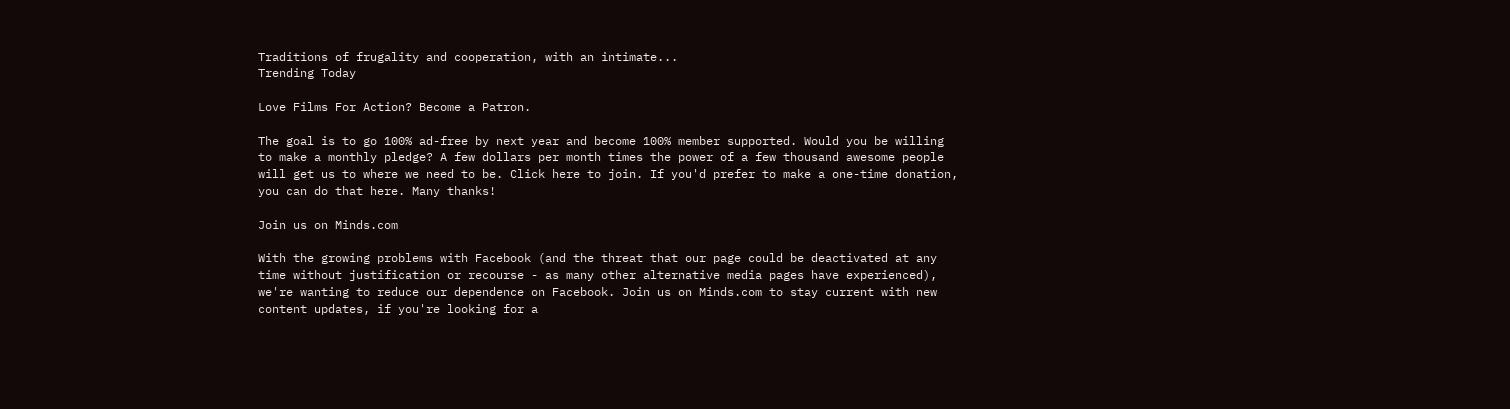Traditions of frugality and cooperation, with an intimate...
Trending Today

Love Films For Action? Become a Patron.

The goal is to go 100% ad-free by next year and become 100% member supported. Would you be willing to make a monthly pledge? A few dollars per month times the power of a few thousand awesome people will get us to where we need to be. Click here to join. If you'd prefer to make a one-time donation, you can do that here. Many thanks!

Join us on Minds.com

With the growing problems with Facebook (and the threat that our page could be deactivated at any time without justification or recourse - as many other alternative media pages have experienced), we're wanting to reduce our dependence on Facebook. Join us on Minds.com to stay current with new content updates, if you're looking for a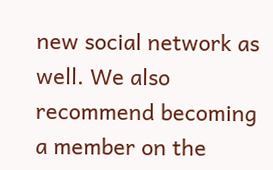new social network as well. We also recommend becoming a member on the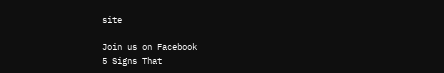site

Join us on Facebook
5 Signs That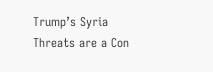Trump’s Syria Threats are a Con